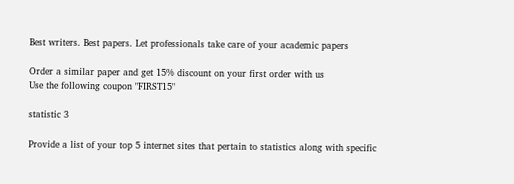Best writers. Best papers. Let professionals take care of your academic papers

Order a similar paper and get 15% discount on your first order with us
Use the following coupon "FIRST15"

statistic 3

Provide a list of your top 5 internet sites that pertain to statistics along with specific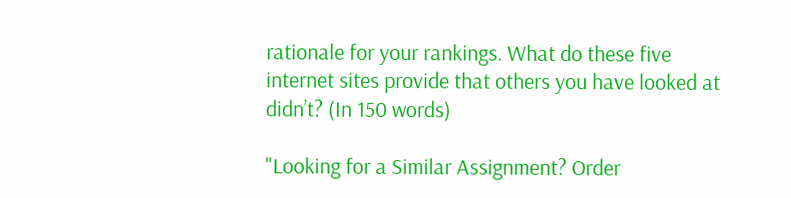rationale for your rankings. What do these five internet sites provide that others you have looked at didn’t? (In 150 words)

"Looking for a Similar Assignment? Order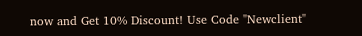now and Get 10% Discount! Use Code "Newclient"